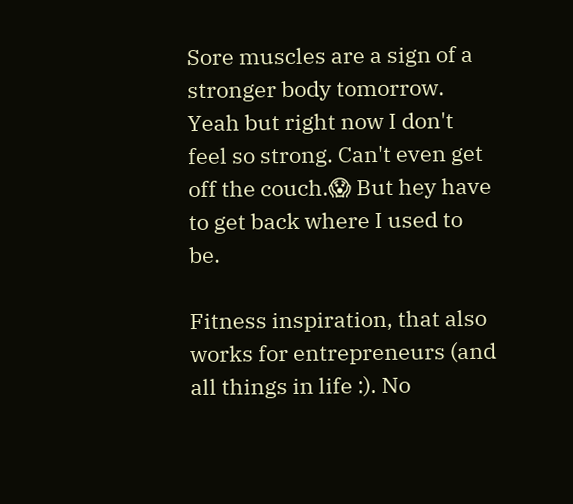Sore muscles are a sign of a stronger body tomorrow. Yeah but right now I don't feel so strong. Can't even get off the couch.😱 But hey have to get back where I used to be.

Fitness inspiration, that also works for entrepreneurs (and all things in life :). No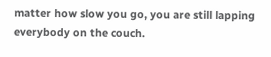matter how slow you go, you are still lapping everybody on the couch.